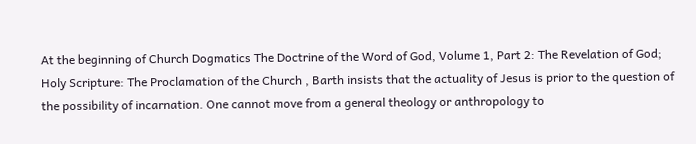At the beginning of Church Dogmatics The Doctrine of the Word of God, Volume 1, Part 2: The Revelation of God; Holy Scripture: The Proclamation of the Church , Barth insists that the actuality of Jesus is prior to the question of the possibility of incarnation. One cannot move from a general theology or anthropology to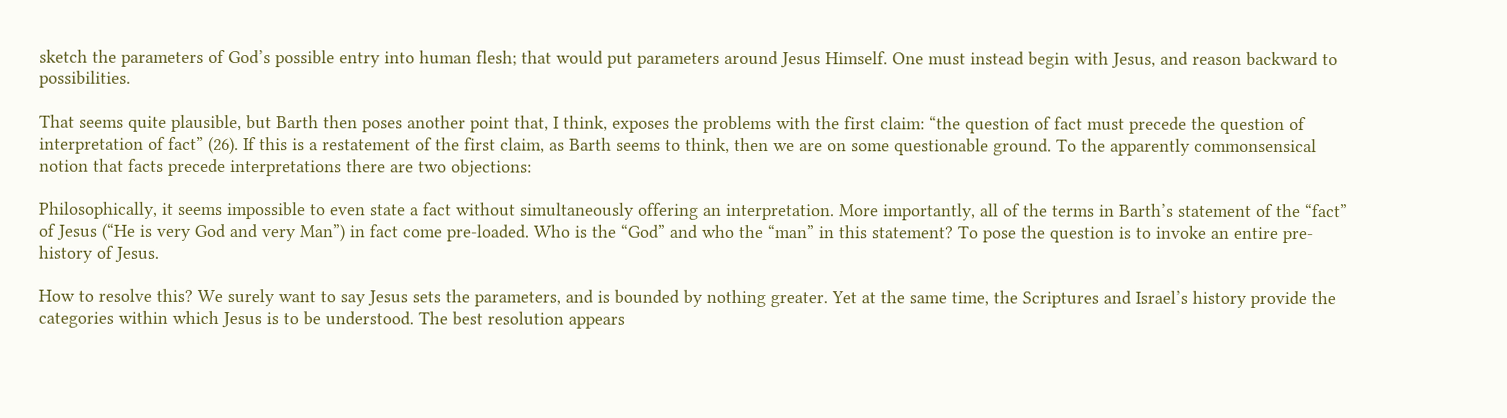sketch the parameters of God’s possible entry into human flesh; that would put parameters around Jesus Himself. One must instead begin with Jesus, and reason backward to possibilities.

That seems quite plausible, but Barth then poses another point that, I think, exposes the problems with the first claim: “the question of fact must precede the question of interpretation of fact” (26). If this is a restatement of the first claim, as Barth seems to think, then we are on some questionable ground. To the apparently commonsensical notion that facts precede interpretations there are two objections:

Philosophically, it seems impossible to even state a fact without simultaneously offering an interpretation. More importantly, all of the terms in Barth’s statement of the “fact” of Jesus (“He is very God and very Man”) in fact come pre-loaded. Who is the “God” and who the “man” in this statement? To pose the question is to invoke an entire pre-history of Jesus.

How to resolve this? We surely want to say Jesus sets the parameters, and is bounded by nothing greater. Yet at the same time, the Scriptures and Israel’s history provide the categories within which Jesus is to be understood. The best resolution appears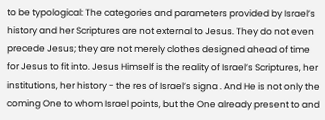to be typological: The categories and parameters provided by Israel’s history and her Scriptures are not external to Jesus. They do not even precede Jesus; they are not merely clothes designed ahead of time for Jesus to fit into. Jesus Himself is the reality of Israel’s Scriptures, her institutions, her history - the res of Israel’s signa . And He is not only the coming One to whom Israel points, but the One already present to and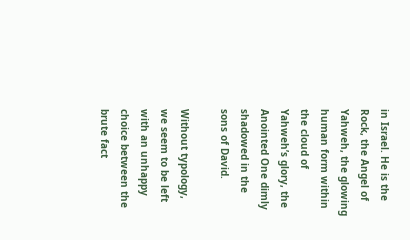in Israel. He is the Rock, the Angel of Yahweh, the glowing human form within the cloud of Yahweh’s glory, the Anointed One dimly shadowed in the sons of David.

Without typology, we seem to be left with an unhappy choice between the brute fact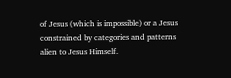of Jesus (which is impossible) or a Jesus constrained by categories and patterns alien to Jesus Himself.